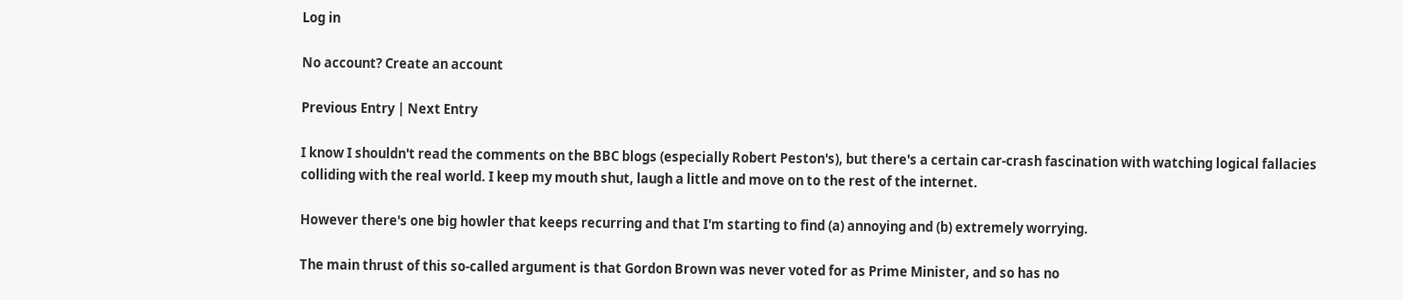Log in

No account? Create an account

Previous Entry | Next Entry

I know I shouldn't read the comments on the BBC blogs (especially Robert Peston's), but there's a certain car-crash fascination with watching logical fallacies colliding with the real world. I keep my mouth shut, laugh a little and move on to the rest of the internet.

However there's one big howler that keeps recurring and that I'm starting to find (a) annoying and (b) extremely worrying.

The main thrust of this so-called argument is that Gordon Brown was never voted for as Prime Minister, and so has no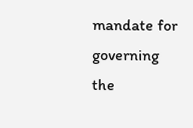mandate for governing the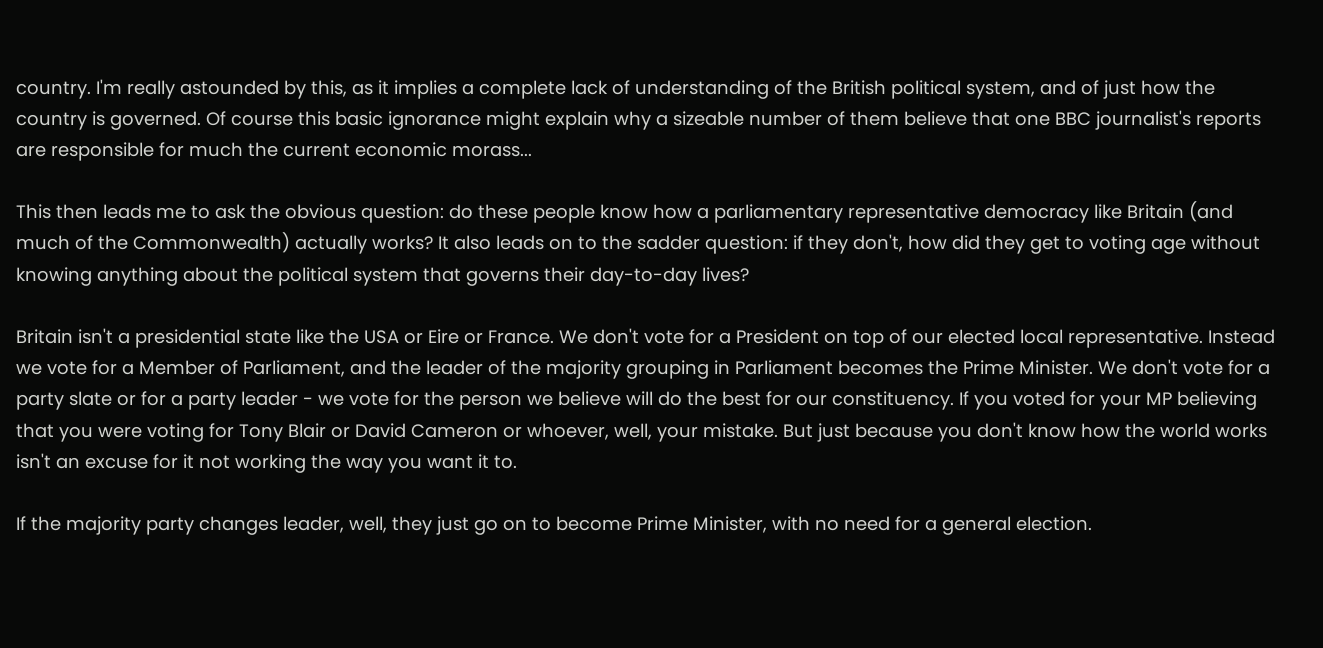country. I'm really astounded by this, as it implies a complete lack of understanding of the British political system, and of just how the country is governed. Of course this basic ignorance might explain why a sizeable number of them believe that one BBC journalist's reports are responsible for much the current economic morass...

This then leads me to ask the obvious question: do these people know how a parliamentary representative democracy like Britain (and much of the Commonwealth) actually works? It also leads on to the sadder question: if they don't, how did they get to voting age without knowing anything about the political system that governs their day-to-day lives?

Britain isn't a presidential state like the USA or Eire or France. We don't vote for a President on top of our elected local representative. Instead we vote for a Member of Parliament, and the leader of the majority grouping in Parliament becomes the Prime Minister. We don't vote for a party slate or for a party leader - we vote for the person we believe will do the best for our constituency. If you voted for your MP believing that you were voting for Tony Blair or David Cameron or whoever, well, your mistake. But just because you don't know how the world works isn't an excuse for it not working the way you want it to.

If the majority party changes leader, well, they just go on to become Prime Minister, with no need for a general election.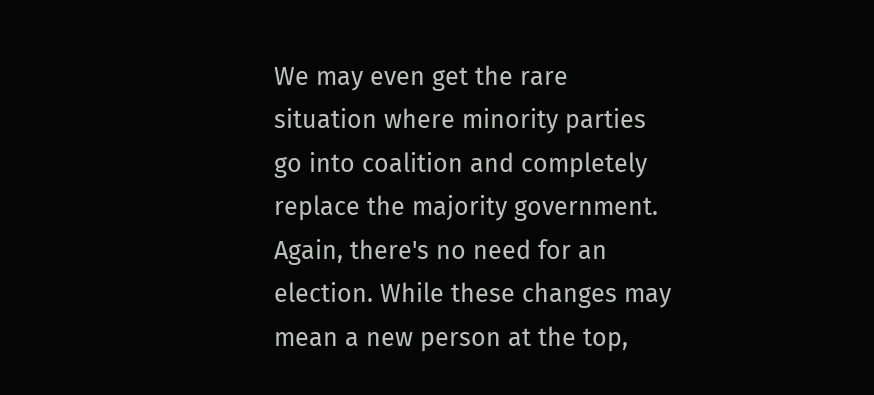We may even get the rare situation where minority parties go into coalition and completely replace the majority government. Again, there's no need for an election. While these changes may mean a new person at the top,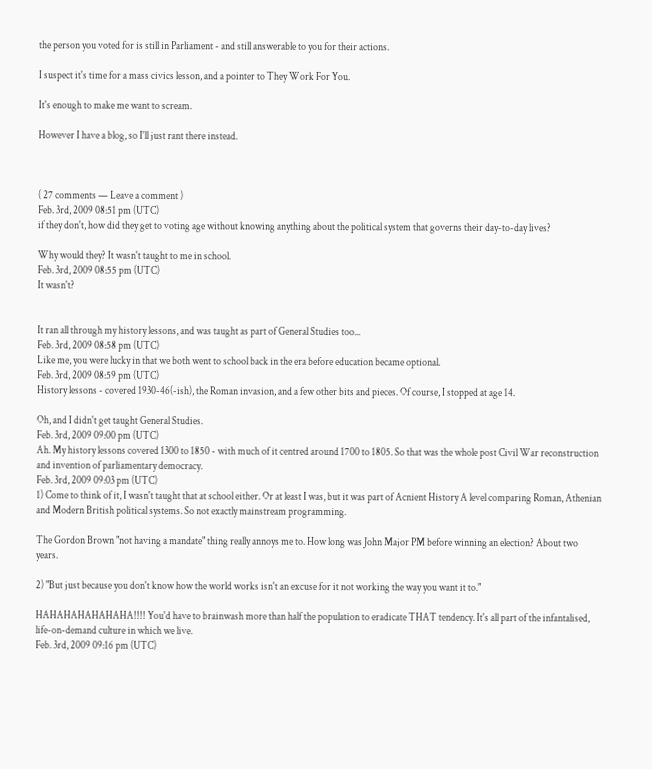the person you voted for is still in Parliament - and still answerable to you for their actions.

I suspect it's time for a mass civics lesson, and a pointer to They Work For You.

It's enough to make me want to scream.

However I have a blog, so I'll just rant there instead.



( 27 comments — Leave a comment )
Feb. 3rd, 2009 08:51 pm (UTC)
if they don't, how did they get to voting age without knowing anything about the political system that governs their day-to-day lives?

Why would they? It wasn't taught to me in school.
Feb. 3rd, 2009 08:55 pm (UTC)
It wasn't?


It ran all through my history lessons, and was taught as part of General Studies too...
Feb. 3rd, 2009 08:58 pm (UTC)
Like me, you were lucky in that we both went to school back in the era before education became optional.
Feb. 3rd, 2009 08:59 pm (UTC)
History lessons - covered 1930-46(-ish), the Roman invasion, and a few other bits and pieces. Of course, I stopped at age 14.

Oh, and I didn't get taught General Studies.
Feb. 3rd, 2009 09:00 pm (UTC)
Ah. My history lessons covered 1300 to 1850 - with much of it centred around 1700 to 1805. So that was the whole post Civil War reconstruction and invention of parliamentary democracy.
Feb. 3rd, 2009 09:03 pm (UTC)
1) Come to think of it, I wasn't taught that at school either. Or at least I was, but it was part of Acnient History A level comparing Roman, Athenian and Modern British political systems. So not exactly mainstream programming.

The Gordon Brown "not having a mandate" thing really annoys me to. How long was John Major PM before winning an election? About two years.

2) "But just because you don't know how the world works isn't an excuse for it not working the way you want it to."

HAHAHAHAHAHAHA!!!! You'd have to brainwash more than half the population to eradicate THAT tendency. It's all part of the infantalised, life-on-demand culture in which we live.
Feb. 3rd, 2009 09:16 pm (UTC)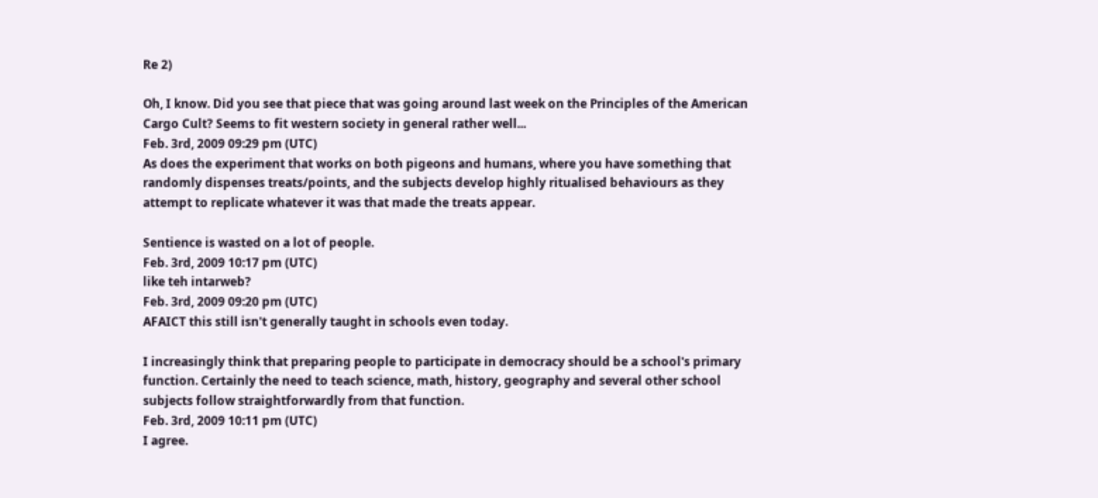Re 2)

Oh, I know. Did you see that piece that was going around last week on the Principles of the American Cargo Cult? Seems to fit western society in general rather well...
Feb. 3rd, 2009 09:29 pm (UTC)
As does the experiment that works on both pigeons and humans, where you have something that randomly dispenses treats/points, and the subjects develop highly ritualised behaviours as they attempt to replicate whatever it was that made the treats appear.

Sentience is wasted on a lot of people.
Feb. 3rd, 2009 10:17 pm (UTC)
like teh intarweb?
Feb. 3rd, 2009 09:20 pm (UTC)
AFAICT this still isn't generally taught in schools even today.

I increasingly think that preparing people to participate in democracy should be a school's primary function. Certainly the need to teach science, math, history, geography and several other school subjects follow straightforwardly from that function.
Feb. 3rd, 2009 10:11 pm (UTC)
I agree.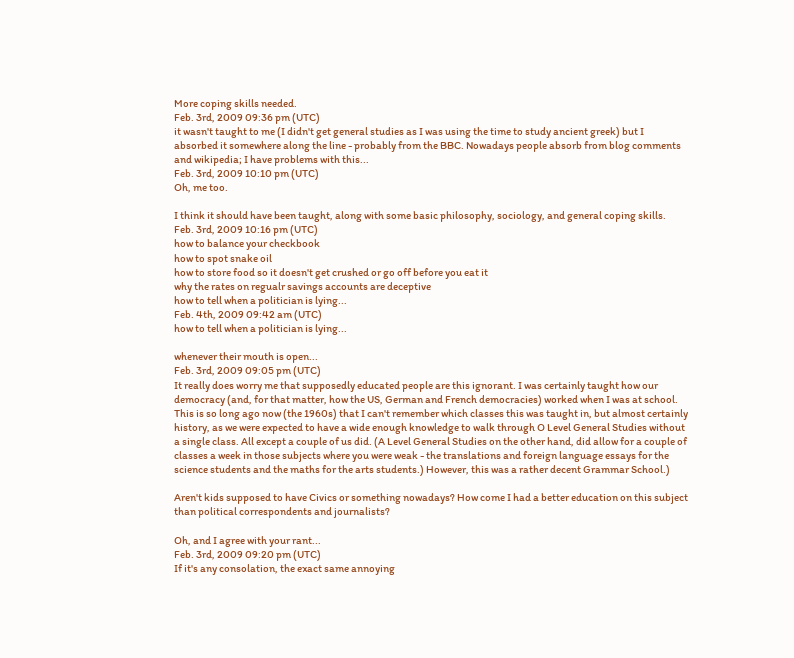More coping skills needed.
Feb. 3rd, 2009 09:36 pm (UTC)
it wasn't taught to me (I didn't get general studies as I was using the time to study ancient greek) but I absorbed it somewhere along the line - probably from the BBC. Nowadays people absorb from blog comments and wikipedia; I have problems with this...
Feb. 3rd, 2009 10:10 pm (UTC)
Oh, me too.

I think it should have been taught, along with some basic philosophy, sociology, and general coping skills.
Feb. 3rd, 2009 10:16 pm (UTC)
how to balance your checkbook
how to spot snake oil
how to store food so it doesn't get crushed or go off before you eat it
why the rates on regualr savings accounts are deceptive
how to tell when a politician is lying...
Feb. 4th, 2009 09:42 am (UTC)
how to tell when a politician is lying...

whenever their mouth is open...
Feb. 3rd, 2009 09:05 pm (UTC)
It really does worry me that supposedly educated people are this ignorant. I was certainly taught how our democracy (and, for that matter, how the US, German and French democracies) worked when I was at school. This is so long ago now (the 1960s) that I can't remember which classes this was taught in, but almost certainly history, as we were expected to have a wide enough knowledge to walk through O Level General Studies without a single class. All except a couple of us did. (A Level General Studies on the other hand, did allow for a couple of classes a week in those subjects where you were weak - the translations and foreign language essays for the science students and the maths for the arts students.) However, this was a rather decent Grammar School.)

Aren't kids supposed to have Civics or something nowadays? How come I had a better education on this subject than political correspondents and journalists?

Oh, and I agree with your rant...
Feb. 3rd, 2009 09:20 pm (UTC)
If it's any consolation, the exact same annoying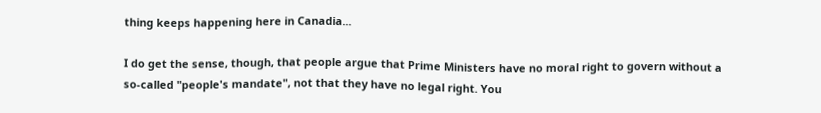thing keeps happening here in Canadia...

I do get the sense, though, that people argue that Prime Ministers have no moral right to govern without a so-called "people's mandate", not that they have no legal right. You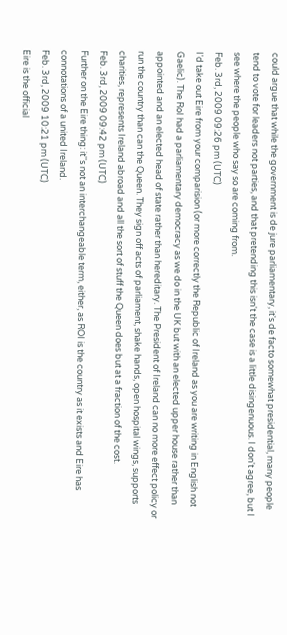could argue that while the government is de jure parliamentary, it's de facto somewhat presidential, many people tend to vote for leaders not parties, and that pretending this isn't the case is a little disingenuous. I don't agree, but I see where the people who say so are coming from.
Feb. 3rd, 2009 09:26 pm (UTC)
I'd take out Eire from your comparision (or more correctly the Republic of Ireland as you are writing in English not Gaelic). The RoI had a parliamentary democracy as we do in the UK but with an elected upper house rather than appointed and an elected head of state rather than hereditary. The President of Ireland can no more effect policy or run the country than can the Queen. They sign off acts of parliament, shake hands, open hospital wings, supports charities, represents Ireland abroad and all the sort of stuff the Queen does but at a fraction of the cost.
Feb. 3rd, 2009 09:42 pm (UTC)
Further on the Eire thing: it''s not an interchangeable term, either, as ROI is the country as it exists and Eire has connotations of a united Ireland.
Feb. 3rd, 2009 10:21 pm (UTC)
Eire is the official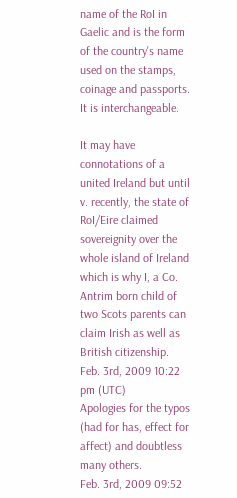name of the RoI in Gaelic and is the form of the country's name used on the stamps, coinage and passports. It is interchangeable.

It may have connotations of a united Ireland but until v. recently, the state of RoI/Eire claimed sovereignity over the whole island of Ireland which is why I, a Co. Antrim born child of two Scots parents can claim Irish as well as British citizenship.
Feb. 3rd, 2009 10:22 pm (UTC)
Apologies for the typos (had for has, effect for affect) and doubtless many others.
Feb. 3rd, 2009 09:52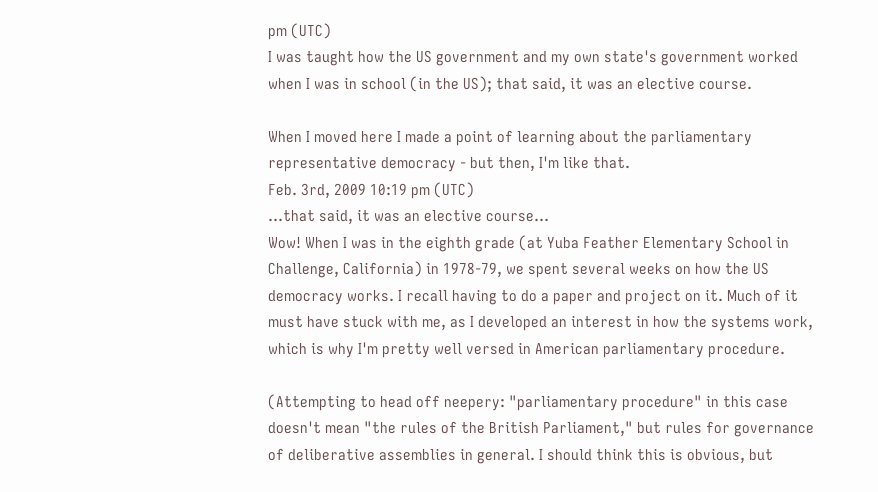pm (UTC)
I was taught how the US government and my own state's government worked when I was in school (in the US); that said, it was an elective course.

When I moved here I made a point of learning about the parliamentary representative democracy - but then, I'm like that.
Feb. 3rd, 2009 10:19 pm (UTC)
...that said, it was an elective course...
Wow! When I was in the eighth grade (at Yuba Feather Elementary School in Challenge, California) in 1978-79, we spent several weeks on how the US democracy works. I recall having to do a paper and project on it. Much of it must have stuck with me, as I developed an interest in how the systems work, which is why I'm pretty well versed in American parliamentary procedure.

(Attempting to head off neepery: "parliamentary procedure" in this case doesn't mean "the rules of the British Parliament," but rules for governance of deliberative assemblies in general. I should think this is obvious, but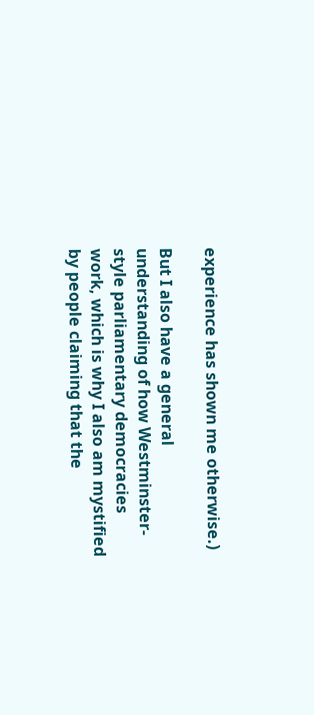experience has shown me otherwise.)

But I also have a general understanding of how Westminster-style parliamentary democracies work, which is why I also am mystified by people claiming that the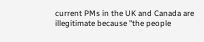current PMs in the UK and Canada are illegitimate because "the people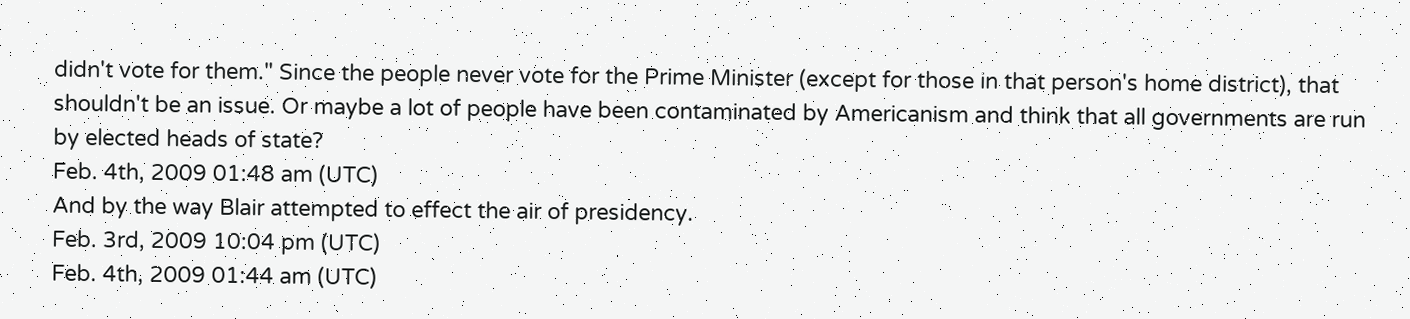didn't vote for them." Since the people never vote for the Prime Minister (except for those in that person's home district), that shouldn't be an issue. Or maybe a lot of people have been contaminated by Americanism and think that all governments are run by elected heads of state?
Feb. 4th, 2009 01:48 am (UTC)
And by the way Blair attempted to effect the air of presidency.
Feb. 3rd, 2009 10:04 pm (UTC)
Feb. 4th, 2009 01:44 am (UTC)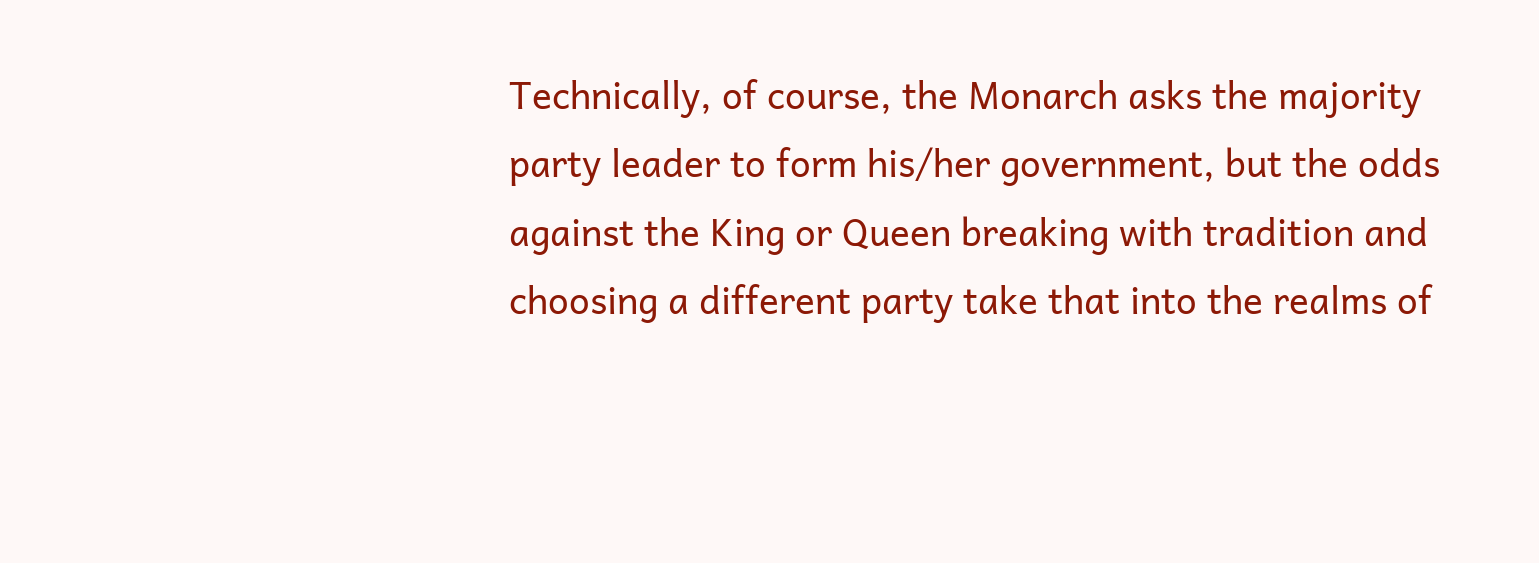Technically, of course, the Monarch asks the majority party leader to form his/her government, but the odds against the King or Queen breaking with tradition and choosing a different party take that into the realms of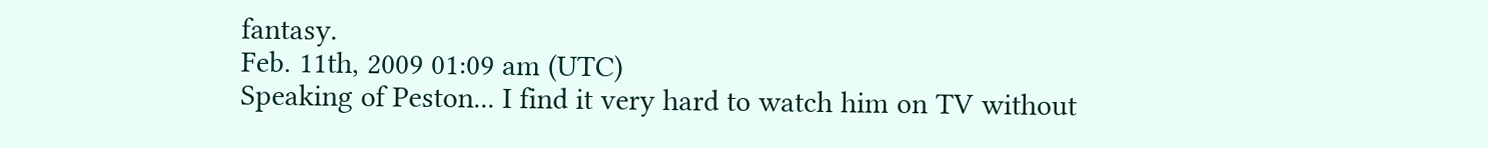fantasy.
Feb. 11th, 2009 01:09 am (UTC)
Speaking of Peston... I find it very hard to watch him on TV without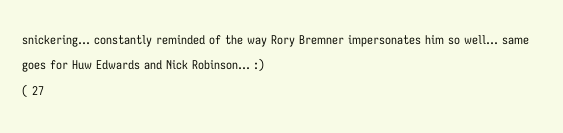snickering... constantly reminded of the way Rory Bremner impersonates him so well... same goes for Huw Edwards and Nick Robinson... :)
( 27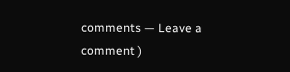comments — Leave a comment )